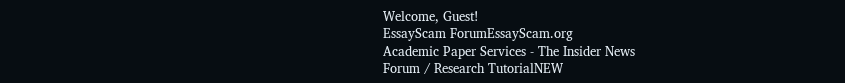Welcome, Guest!
EssayScam ForumEssayScam.org
Academic Paper Services - The Insider News
Forum / Research TutorialNEW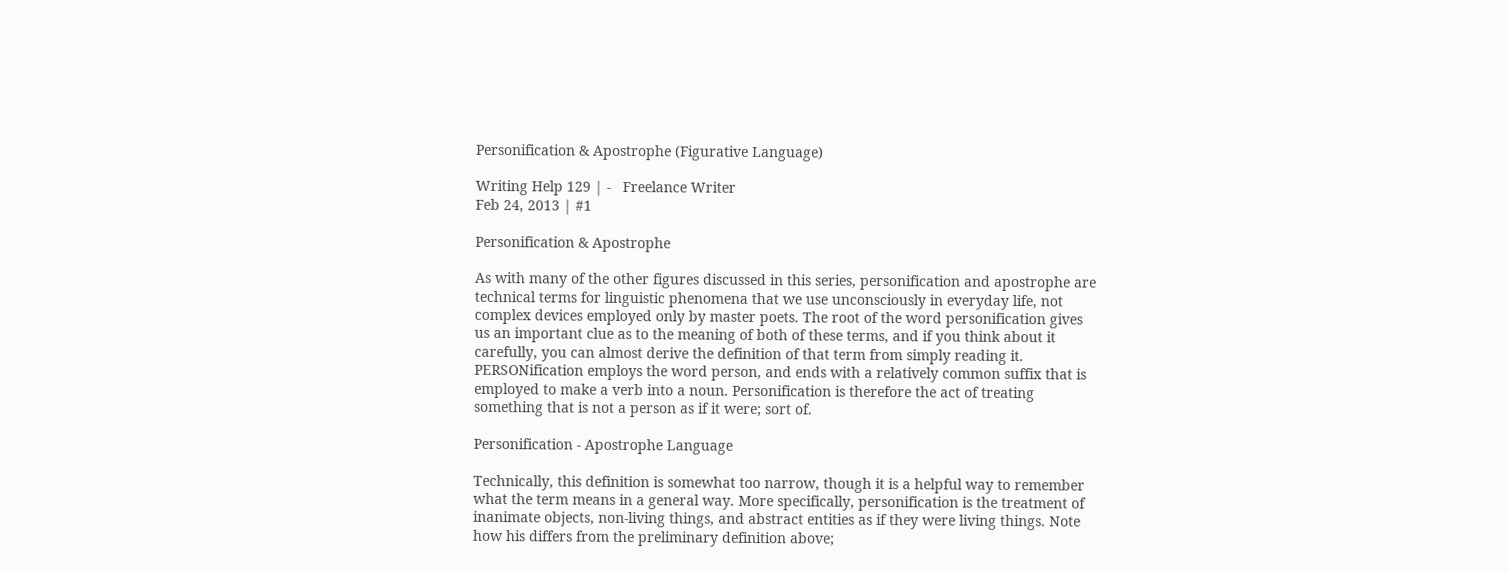Personification & Apostrophe (Figurative Language)

Writing Help 129 | -   Freelance Writer
Feb 24, 2013 | #1

Personification & Apostrophe

As with many of the other figures discussed in this series, personification and apostrophe are technical terms for linguistic phenomena that we use unconsciously in everyday life, not complex devices employed only by master poets. The root of the word personification gives us an important clue as to the meaning of both of these terms, and if you think about it carefully, you can almost derive the definition of that term from simply reading it. PERSONification employs the word person, and ends with a relatively common suffix that is employed to make a verb into a noun. Personification is therefore the act of treating something that is not a person as if it were; sort of.

Personification - Apostrophe Language

Technically, this definition is somewhat too narrow, though it is a helpful way to remember what the term means in a general way. More specifically, personification is the treatment of inanimate objects, non-living things, and abstract entities as if they were living things. Note how his differs from the preliminary definition above;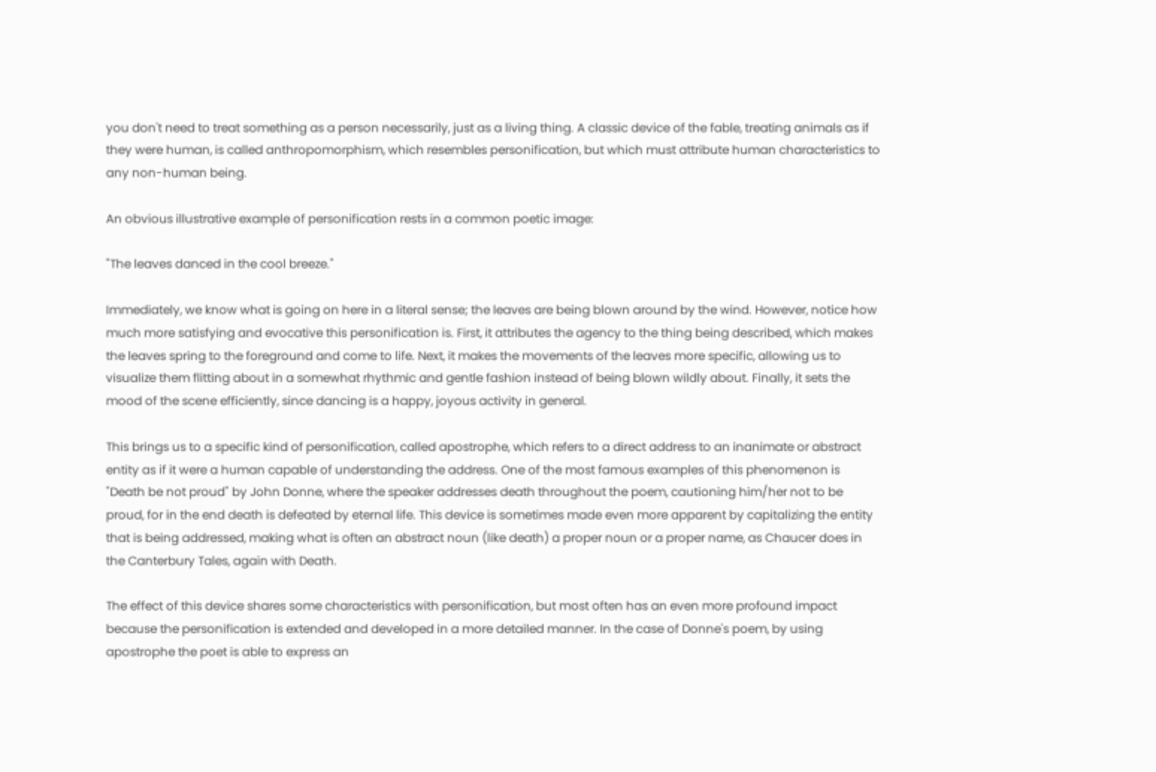you don't need to treat something as a person necessarily, just as a living thing. A classic device of the fable, treating animals as if they were human, is called anthropomorphism, which resembles personification, but which must attribute human characteristics to any non-human being.

An obvious illustrative example of personification rests in a common poetic image:

"The leaves danced in the cool breeze."

Immediately, we know what is going on here in a literal sense; the leaves are being blown around by the wind. However, notice how much more satisfying and evocative this personification is. First, it attributes the agency to the thing being described, which makes the leaves spring to the foreground and come to life. Next, it makes the movements of the leaves more specific, allowing us to visualize them flitting about in a somewhat rhythmic and gentle fashion instead of being blown wildly about. Finally, it sets the mood of the scene efficiently, since dancing is a happy, joyous activity in general.

This brings us to a specific kind of personification, called apostrophe, which refers to a direct address to an inanimate or abstract entity as if it were a human capable of understanding the address. One of the most famous examples of this phenomenon is "Death be not proud" by John Donne, where the speaker addresses death throughout the poem, cautioning him/her not to be proud, for in the end death is defeated by eternal life. This device is sometimes made even more apparent by capitalizing the entity that is being addressed, making what is often an abstract noun (like death) a proper noun or a proper name, as Chaucer does in the Canterbury Tales, again with Death.

The effect of this device shares some characteristics with personification, but most often has an even more profound impact because the personification is extended and developed in a more detailed manner. In the case of Donne's poem, by using apostrophe the poet is able to express an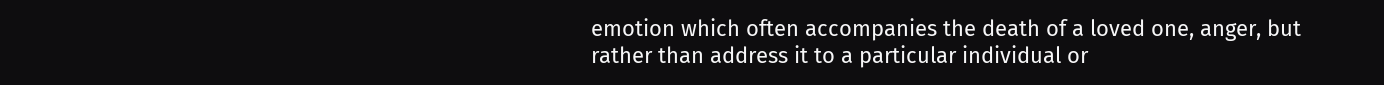emotion which often accompanies the death of a loved one, anger, but rather than address it to a particular individual or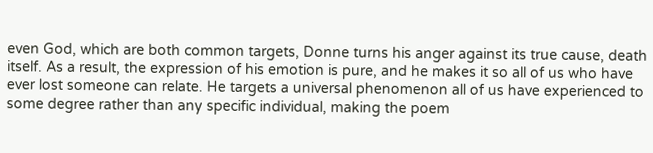even God, which are both common targets, Donne turns his anger against its true cause, death itself. As a result, the expression of his emotion is pure, and he makes it so all of us who have ever lost someone can relate. He targets a universal phenomenon all of us have experienced to some degree rather than any specific individual, making the poem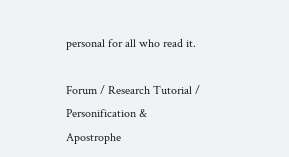personal for all who read it.

Forum / Research Tutorial / Personification & Apostrophe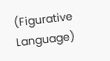(Figurative Language)